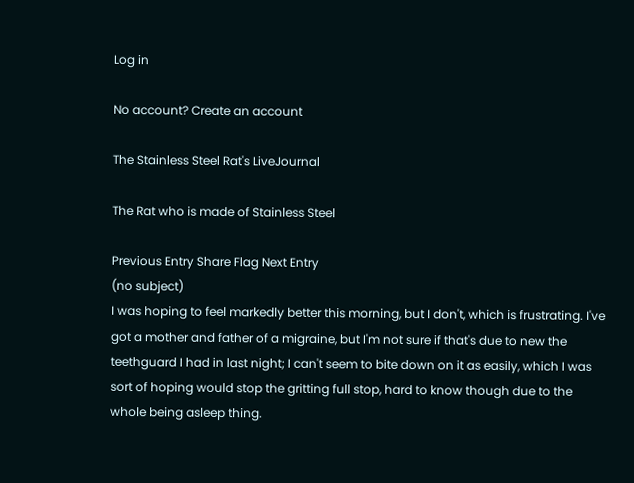Log in

No account? Create an account

The Stainless Steel Rat's LiveJournal

The Rat who is made of Stainless Steel

Previous Entry Share Flag Next Entry
(no subject)
I was hoping to feel markedly better this morning, but I don't, which is frustrating. I've got a mother and father of a migraine, but I'm not sure if that's due to new the teethguard I had in last night; I can't seem to bite down on it as easily, which I was sort of hoping would stop the gritting full stop, hard to know though due to the whole being asleep thing.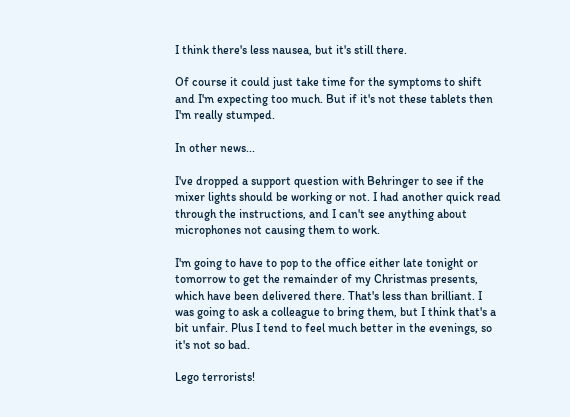I think there's less nausea, but it's still there.

Of course it could just take time for the symptoms to shift and I'm expecting too much. But if it's not these tablets then I'm really stumped.

In other news...

I've dropped a support question with Behringer to see if the mixer lights should be working or not. I had another quick read through the instructions, and I can't see anything about microphones not causing them to work.

I'm going to have to pop to the office either late tonight or tomorrow to get the remainder of my Christmas presents, which have been delivered there. That's less than brilliant. I was going to ask a colleague to bring them, but I think that's a bit unfair. Plus I tend to feel much better in the evenings, so it's not so bad.

Lego terrorists!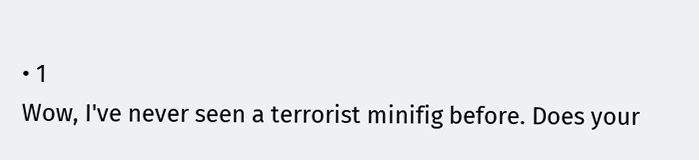• 1
Wow, I've never seen a terrorist minifig before. Does your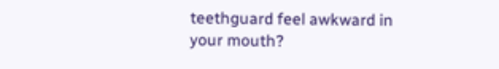teethguard feel awkward in your mouth?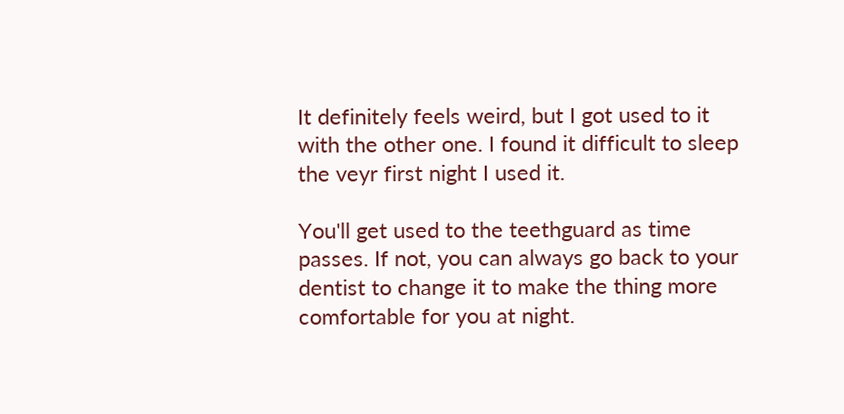It definitely feels weird, but I got used to it with the other one. I found it difficult to sleep the veyr first night I used it.

You'll get used to the teethguard as time passes. If not, you can always go back to your dentist to change it to make the thing more comfortable for you at night.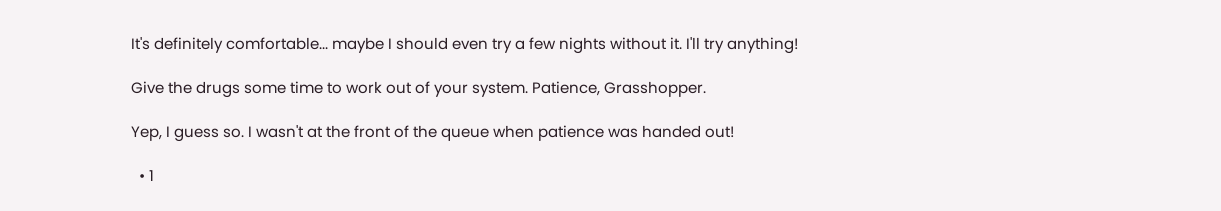It's definitely comfortable... maybe I should even try a few nights without it. I'll try anything!

Give the drugs some time to work out of your system. Patience, Grasshopper.

Yep, I guess so. I wasn't at the front of the queue when patience was handed out!

  • 1